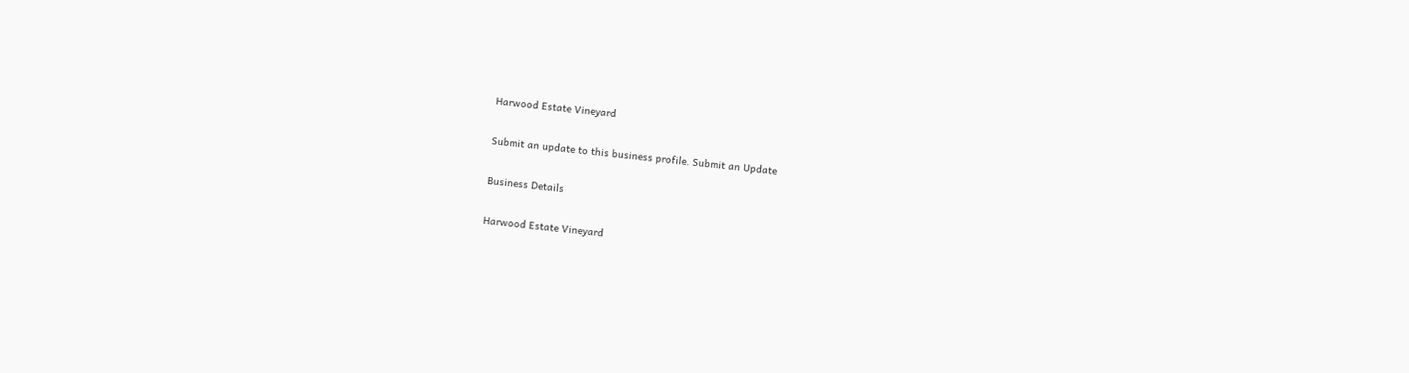Harwood Estate Vineyard

Submit an update to this business profile. Submit an Update

Business Details

Harwood Estate Vineyard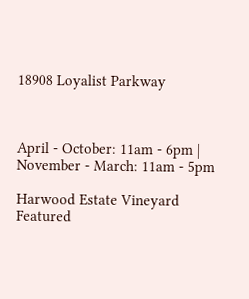18908 Loyalist Parkway



April - October: 11am - 6pm | November - March: 11am - 5pm

Harwood Estate Vineyard Featured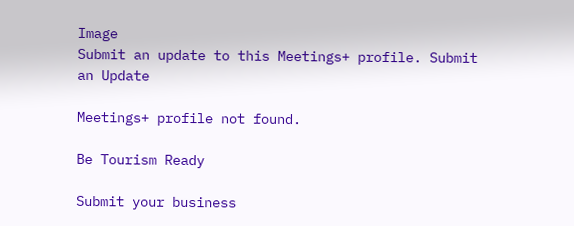Image
Submit an update to this Meetings+ profile. Submit an Update

Meetings+ profile not found.

Be Tourism Ready

Submit your business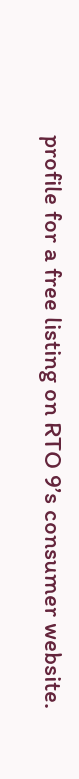profile for a free listing on RTO 9’s consumer website.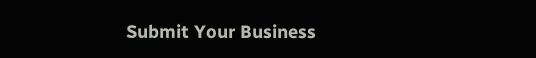Submit Your Business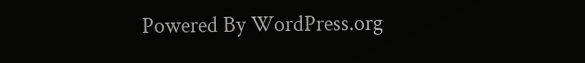Powered By WordPress.org